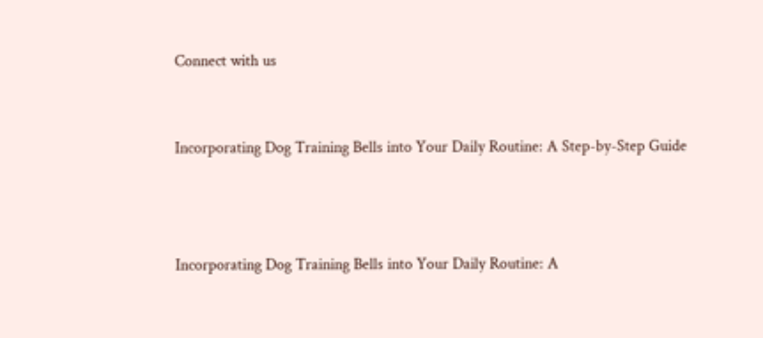Connect with us


Incorporating Dog Training Bells into Your Daily Routine: A Step-by-Step Guide



Incorporating Dog Training Bells into Your Daily Routine: A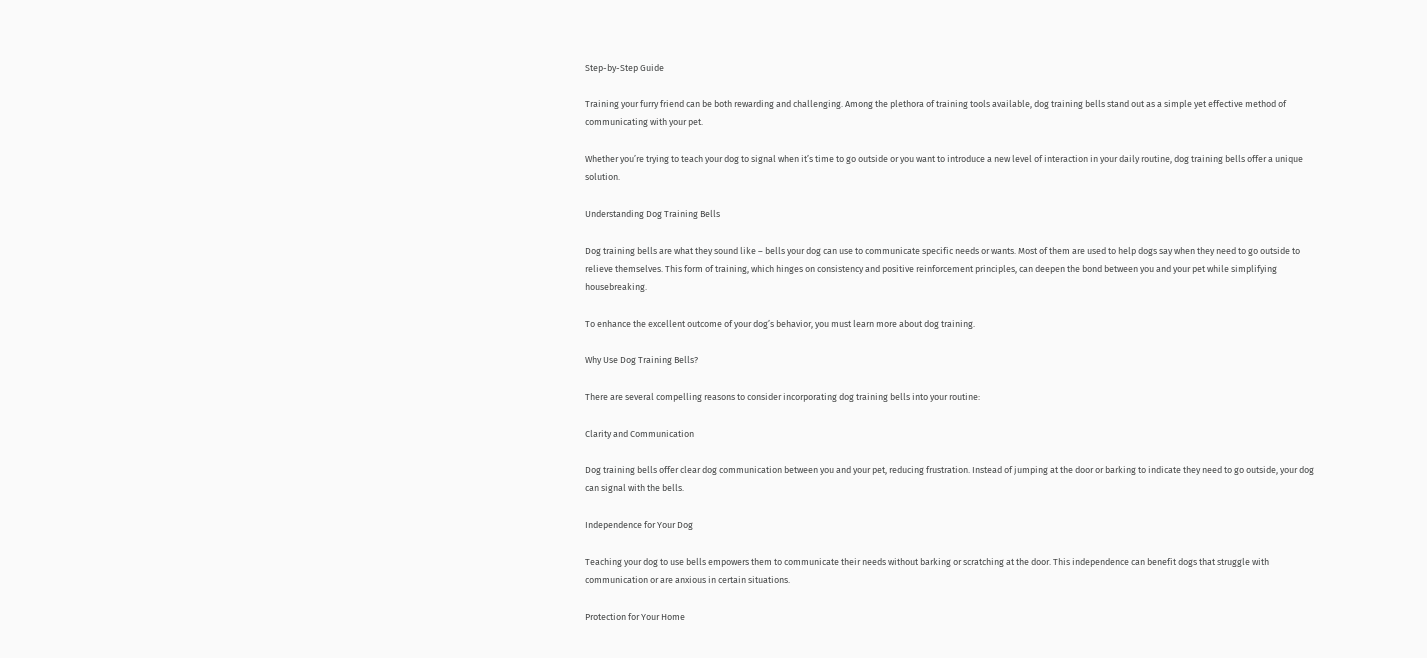Step-by-Step Guide

Training your furry friend can be both rewarding and challenging. Among the plethora of training tools available, dog training bells stand out as a simple yet effective method of communicating with your pet.

Whether you’re trying to teach your dog to signal when it’s time to go outside or you want to introduce a new level of interaction in your daily routine, dog training bells offer a unique solution.

Understanding Dog Training Bells

Dog training bells are what they sound like – bells your dog can use to communicate specific needs or wants. Most of them are used to help dogs say when they need to go outside to relieve themselves. This form of training, which hinges on consistency and positive reinforcement principles, can deepen the bond between you and your pet while simplifying housebreaking.

To enhance the excellent outcome of your dog’s behavior, you must learn more about dog training.

Why Use Dog Training Bells?

There are several compelling reasons to consider incorporating dog training bells into your routine:

Clarity and Communication

Dog training bells offer clear dog communication between you and your pet, reducing frustration. Instead of jumping at the door or barking to indicate they need to go outside, your dog can signal with the bells.

Independence for Your Dog

Teaching your dog to use bells empowers them to communicate their needs without barking or scratching at the door. This independence can benefit dogs that struggle with communication or are anxious in certain situations.

Protection for Your Home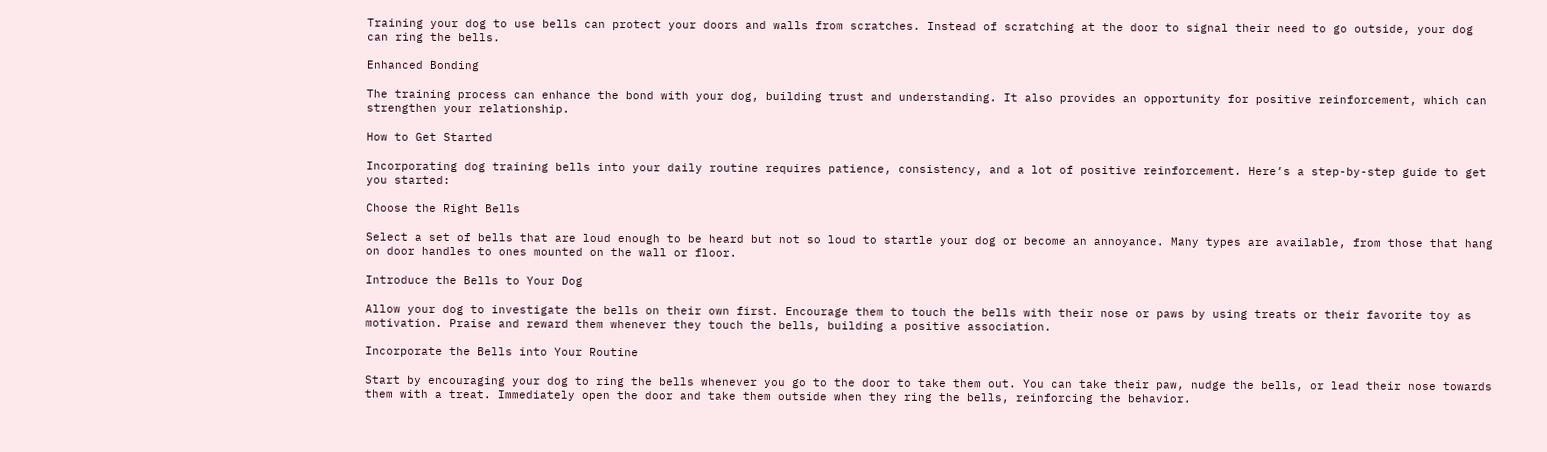Training your dog to use bells can protect your doors and walls from scratches. Instead of scratching at the door to signal their need to go outside, your dog can ring the bells.

Enhanced Bonding

The training process can enhance the bond with your dog, building trust and understanding. It also provides an opportunity for positive reinforcement, which can strengthen your relationship.

How to Get Started

Incorporating dog training bells into your daily routine requires patience, consistency, and a lot of positive reinforcement. Here’s a step-by-step guide to get you started:

Choose the Right Bells

Select a set of bells that are loud enough to be heard but not so loud to startle your dog or become an annoyance. Many types are available, from those that hang on door handles to ones mounted on the wall or floor.

Introduce the Bells to Your Dog

Allow your dog to investigate the bells on their own first. Encourage them to touch the bells with their nose or paws by using treats or their favorite toy as motivation. Praise and reward them whenever they touch the bells, building a positive association.

Incorporate the Bells into Your Routine

Start by encouraging your dog to ring the bells whenever you go to the door to take them out. You can take their paw, nudge the bells, or lead their nose towards them with a treat. Immediately open the door and take them outside when they ring the bells, reinforcing the behavior.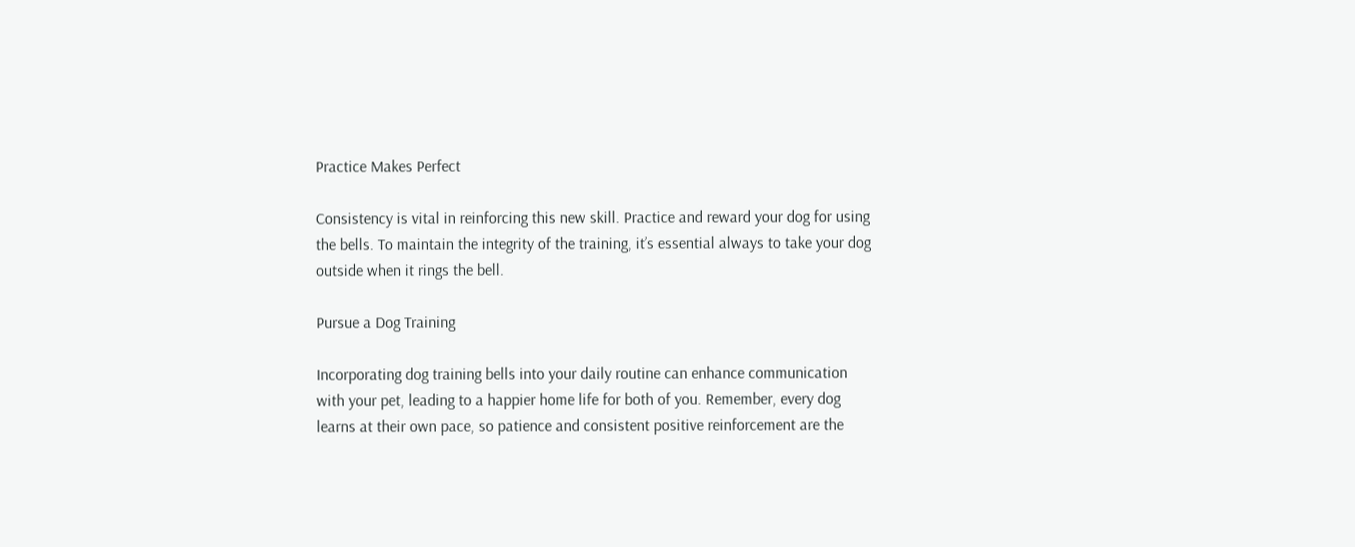Practice Makes Perfect

Consistency is vital in reinforcing this new skill. Practice and reward your dog for using the bells. To maintain the integrity of the training, it’s essential always to take your dog outside when it rings the bell.

Pursue a Dog Training

Incorporating dog training bells into your daily routine can enhance communication with your pet, leading to a happier home life for both of you. Remember, every dog learns at their own pace, so patience and consistent positive reinforcement are the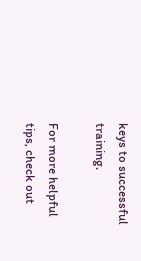keys to successful training.

For more helpful tips, check out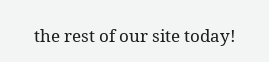the rest of our site today!